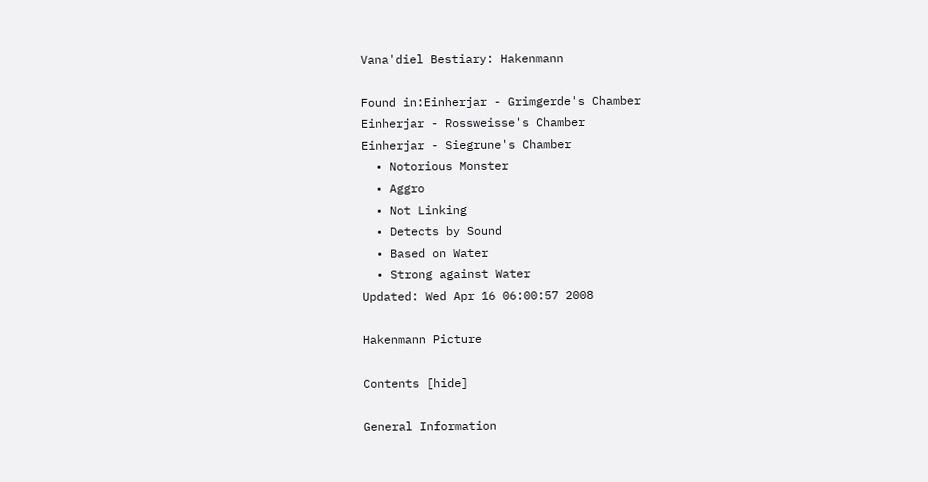Vana'diel Bestiary: Hakenmann

Found in:Einherjar - Grimgerde's Chamber
Einherjar - Rossweisse's Chamber
Einherjar - Siegrune's Chamber
  • Notorious Monster
  • Aggro
  • Not Linking
  • Detects by Sound
  • Based on Water
  • Strong against Water
Updated: Wed Apr 16 06:00:57 2008

Hakenmann Picture

Contents [hide]

General Information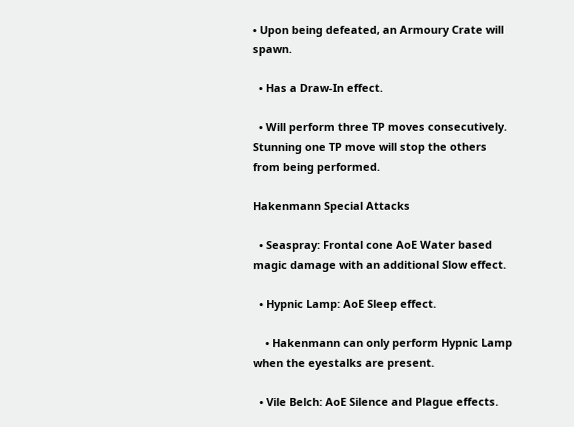• Upon being defeated, an Armoury Crate will spawn.

  • Has a Draw-In effect.

  • Will perform three TP moves consecutively. Stunning one TP move will stop the others from being performed.

Hakenmann Special Attacks

  • Seaspray: Frontal cone AoE Water based magic damage with an additional Slow effect.

  • Hypnic Lamp: AoE Sleep effect.

    • Hakenmann can only perform Hypnic Lamp when the eyestalks are present.

  • Vile Belch: AoE Silence and Plague effects.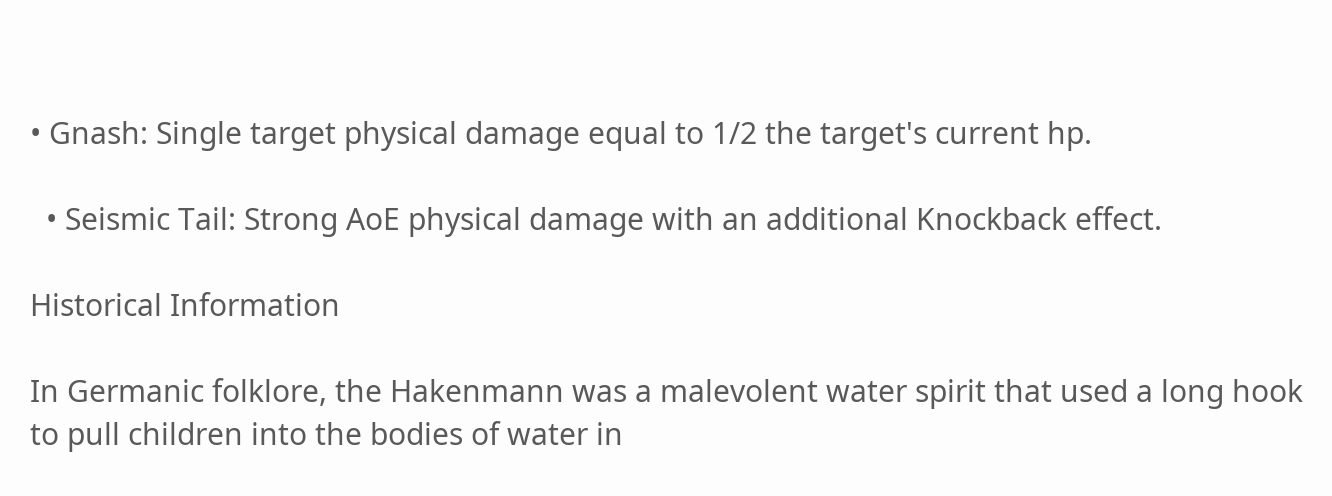• Gnash: Single target physical damage equal to 1/2 the target's current hp.

  • Seismic Tail: Strong AoE physical damage with an additional Knockback effect.

Historical Information

In Germanic folklore, the Hakenmann was a malevolent water spirit that used a long hook to pull children into the bodies of water in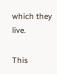which they live.

This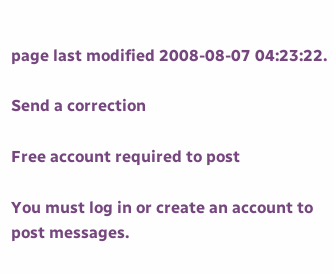page last modified 2008-08-07 04:23:22.

Send a correction

Free account required to post

You must log in or create an account to post messages.